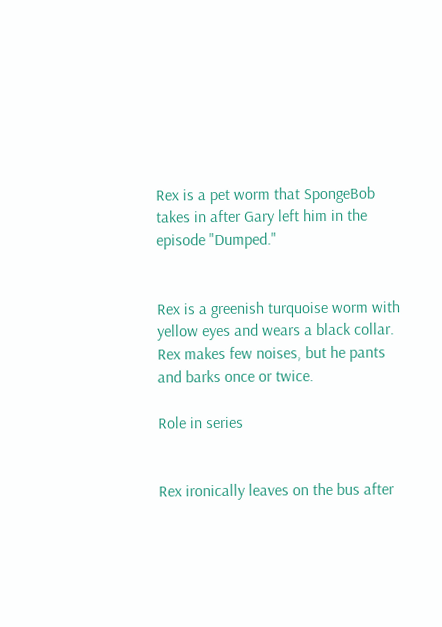Rex is a pet worm that SpongeBob takes in after Gary left him in the episode "Dumped."


Rex is a greenish turquoise worm with yellow eyes and wears a black collar. Rex makes few noises, but he pants and barks once or twice.

Role in series


Rex ironically leaves on the bus after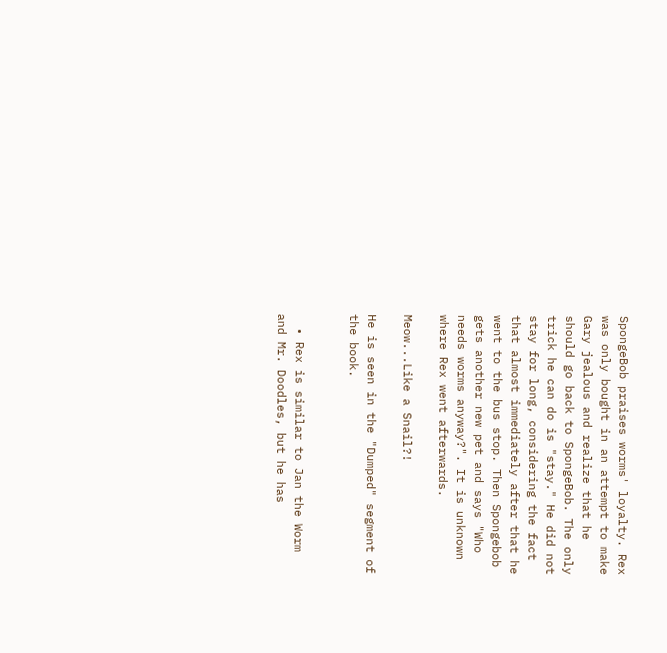SpongeBob praises worms' loyalty. Rex was only bought in an attempt to make Gary jealous and realize that he should go back to SpongeBob. The only trick he can do is "stay." He did not stay for long, considering the fact that almost immediately after that he went to the bus stop. Then Spongebob gets another new pet and says "Who needs worms anyway?". It is unknown where Rex went afterwards.

Meow...Like a Snail?!

He is seen in the "Dumped" segment of the book.


  • Rex is similar to Jan the Worm and Mr. Doodles, but he has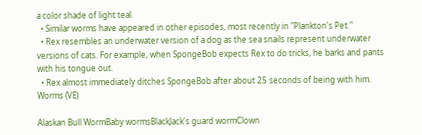a color shade of light teal.
  • Similar worms have appeared in other episodes, most recently in "Plankton's Pet."
  • Rex resembles an underwater version of a dog as the sea snails represent underwater versions of cats. For example, when SpongeBob expects Rex to do tricks, he barks and pants with his tongue out.
  • Rex almost immediately ditches SpongeBob after about 25 seconds of being with him.
Worms (VE)

Alaskan Bull WormBaby wormsBlackJack's guard wormClown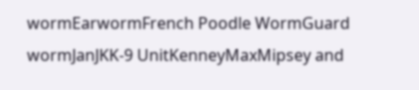wormEarwormFrench Poodle WormGuard wormJanJKK-9 UnitKenneyMaxMipsey and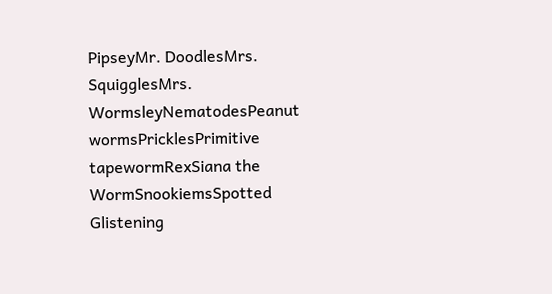PipseyMr. DoodlesMrs. SquigglesMrs. WormsleyNematodesPeanut wormsPricklesPrimitive tapewormRexSiana the WormSnookiemsSpotted Glistening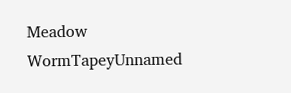Meadow WormTapeyUnnamed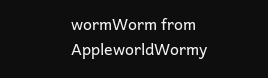wormWorm from AppleworldWormy